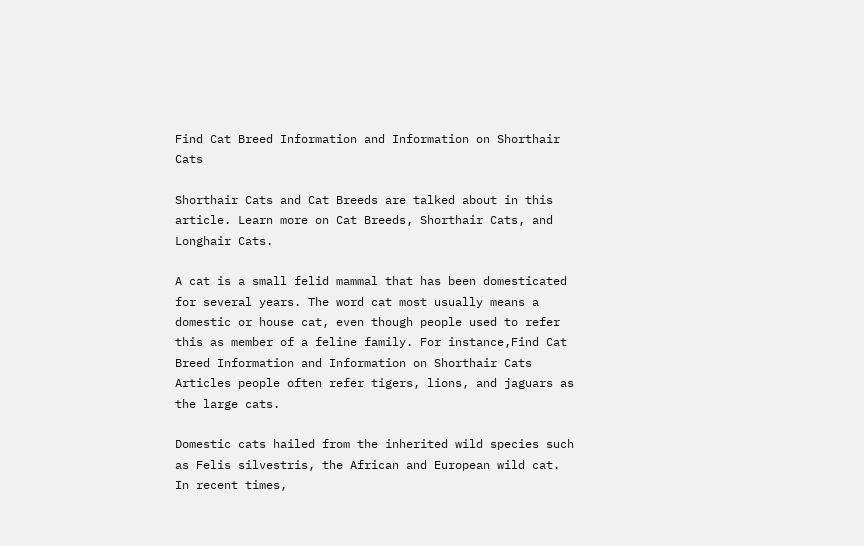Find Cat Breed Information and Information on Shorthair Cats

Shorthair Cats and Cat Breeds are talked about in this article. Learn more on Cat Breeds, Shorthair Cats, and Longhair Cats.

A cat is a small felid mammal that has been domesticated for several years. The word cat most usually means a domestic or house cat, even though people used to refer this as member of a feline family. For instance,Find Cat Breed Information and Information on Shorthair Cats Articles people often refer tigers, lions, and jaguars as the large cats.

Domestic cats hailed from the inherited wild species such as Felis silvestris, the African and European wild cat. In recent times,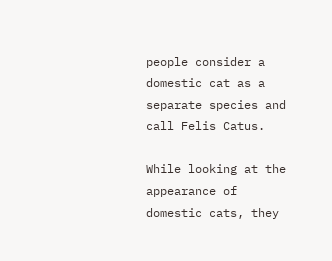people consider a domestic cat as a separate species and call Felis Catus.

While looking at the appearance of domestic cats, they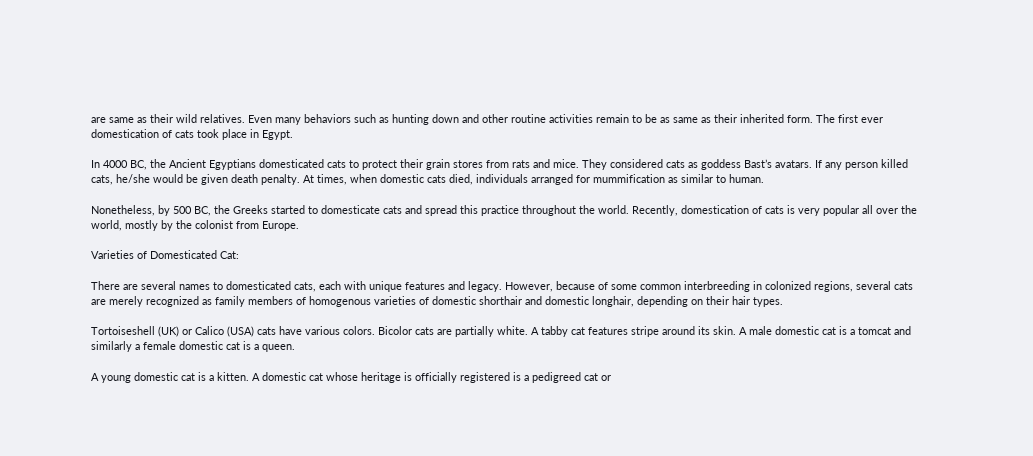are same as their wild relatives. Even many behaviors such as hunting down and other routine activities remain to be as same as their inherited form. The first ever domestication of cats took place in Egypt.

In 4000 BC, the Ancient Egyptians domesticated cats to protect their grain stores from rats and mice. They considered cats as goddess Bast’s avatars. If any person killed cats, he/she would be given death penalty. At times, when domestic cats died, individuals arranged for mummification as similar to human.

Nonetheless, by 500 BC, the Greeks started to domesticate cats and spread this practice throughout the world. Recently, domestication of cats is very popular all over the world, mostly by the colonist from Europe.

Varieties of Domesticated Cat:

There are several names to domesticated cats, each with unique features and legacy. However, because of some common interbreeding in colonized regions, several cats are merely recognized as family members of homogenous varieties of domestic shorthair and domestic longhair, depending on their hair types.

Tortoiseshell (UK) or Calico (USA) cats have various colors. Bicolor cats are partially white. A tabby cat features stripe around its skin. A male domestic cat is a tomcat and similarly a female domestic cat is a queen.

A young domestic cat is a kitten. A domestic cat whose heritage is officially registered is a pedigreed cat or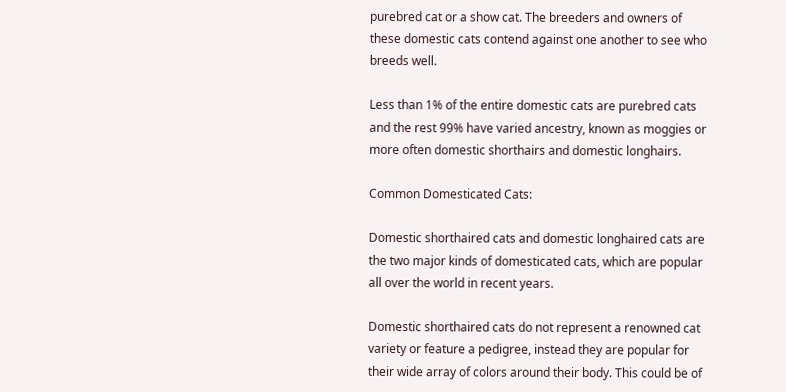purebred cat or a show cat. The breeders and owners of these domestic cats contend against one another to see who breeds well.

Less than 1% of the entire domestic cats are purebred cats and the rest 99% have varied ancestry, known as moggies or more often domestic shorthairs and domestic longhairs.

Common Domesticated Cats:

Domestic shorthaired cats and domestic longhaired cats are the two major kinds of domesticated cats, which are popular all over the world in recent years.

Domestic shorthaired cats do not represent a renowned cat variety or feature a pedigree, instead they are popular for their wide array of colors around their body. This could be of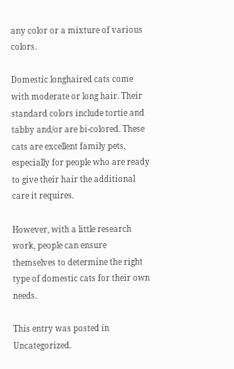any color or a mixture of various colors.

Domestic longhaired cats come with moderate or long hair. Their standard colors include tortie and tabby and/or are bi-colored. These cats are excellent family pets, especially for people who are ready to give their hair the additional care it requires.

However, with a little research work, people can ensure themselves to determine the right type of domestic cats for their own needs.

This entry was posted in Uncategorized.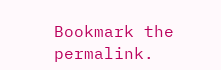Bookmark the permalink.